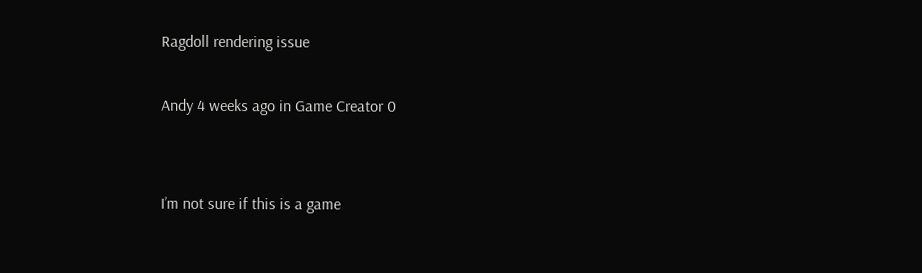Ragdoll rendering issue

Andy 4 weeks ago in Game Creator 0


I’m not sure if this is a game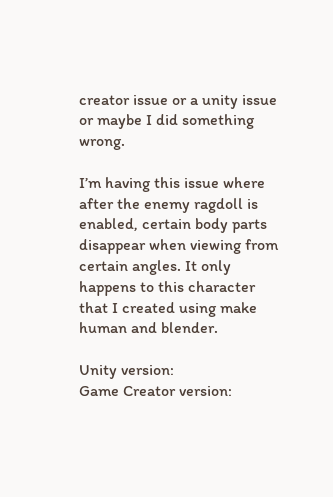creator issue or a unity issue or maybe I did something wrong.

I’m having this issue where after the enemy ragdoll is enabled, certain body parts disappear when viewing from certain angles. It only happens to this character that I created using make human and blender.

Unity version:
Game Creator version: